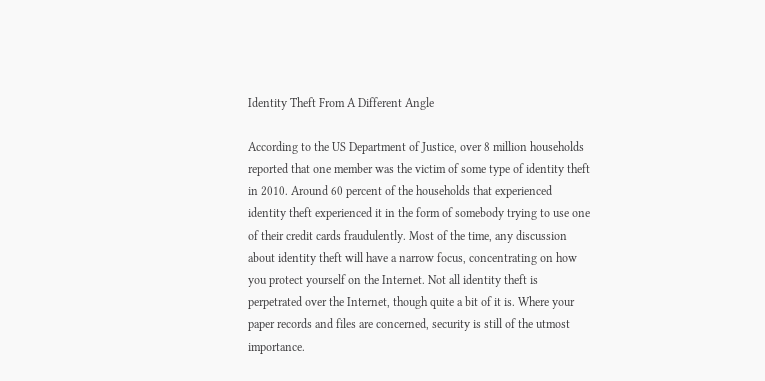Identity Theft From A Different Angle

According to the US Department of Justice, over 8 million households reported that one member was the victim of some type of identity theft in 2010. Around 60 percent of the households that experienced identity theft experienced it in the form of somebody trying to use one of their credit cards fraudulently. Most of the time, any discussion about identity theft will have a narrow focus, concentrating on how you protect yourself on the Internet. Not all identity theft is perpetrated over the Internet, though quite a bit of it is. Where your paper records and files are concerned, security is still of the utmost importance.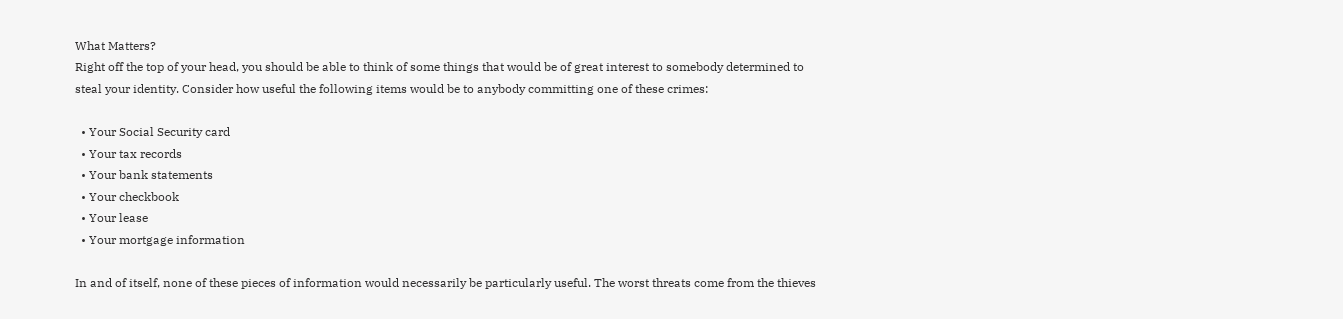What Matters?
Right off the top of your head, you should be able to think of some things that would be of great interest to somebody determined to steal your identity. Consider how useful the following items would be to anybody committing one of these crimes:

  • Your Social Security card
  • Your tax records
  • Your bank statements
  • Your checkbook
  • Your lease
  • Your mortgage information

In and of itself, none of these pieces of information would necessarily be particularly useful. The worst threats come from the thieves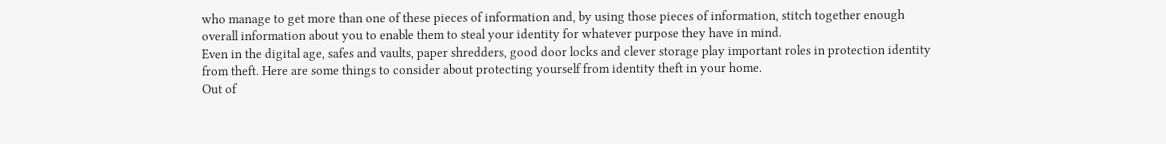who manage to get more than one of these pieces of information and, by using those pieces of information, stitch together enough overall information about you to enable them to steal your identity for whatever purpose they have in mind.
Even in the digital age, safes and vaults, paper shredders, good door locks and clever storage play important roles in protection identity from theft. Here are some things to consider about protecting yourself from identity theft in your home.
Out of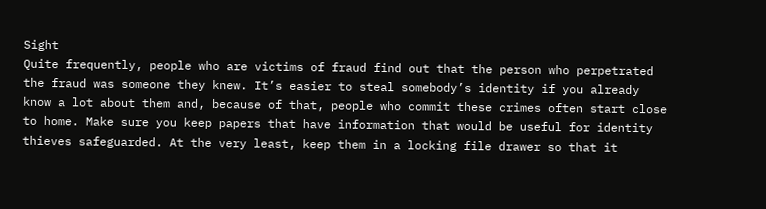Sight
Quite frequently, people who are victims of fraud find out that the person who perpetrated the fraud was someone they knew. It’s easier to steal somebody’s identity if you already know a lot about them and, because of that, people who commit these crimes often start close to home. Make sure you keep papers that have information that would be useful for identity thieves safeguarded. At the very least, keep them in a locking file drawer so that it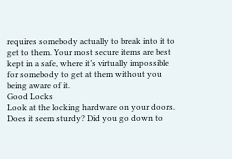requires somebody actually to break into it to get to them. Your most secure items are best kept in a safe, where it’s virtually impossible for somebody to get at them without you being aware of it.
Good Locks
Look at the locking hardware on your doors. Does it seem sturdy? Did you go down to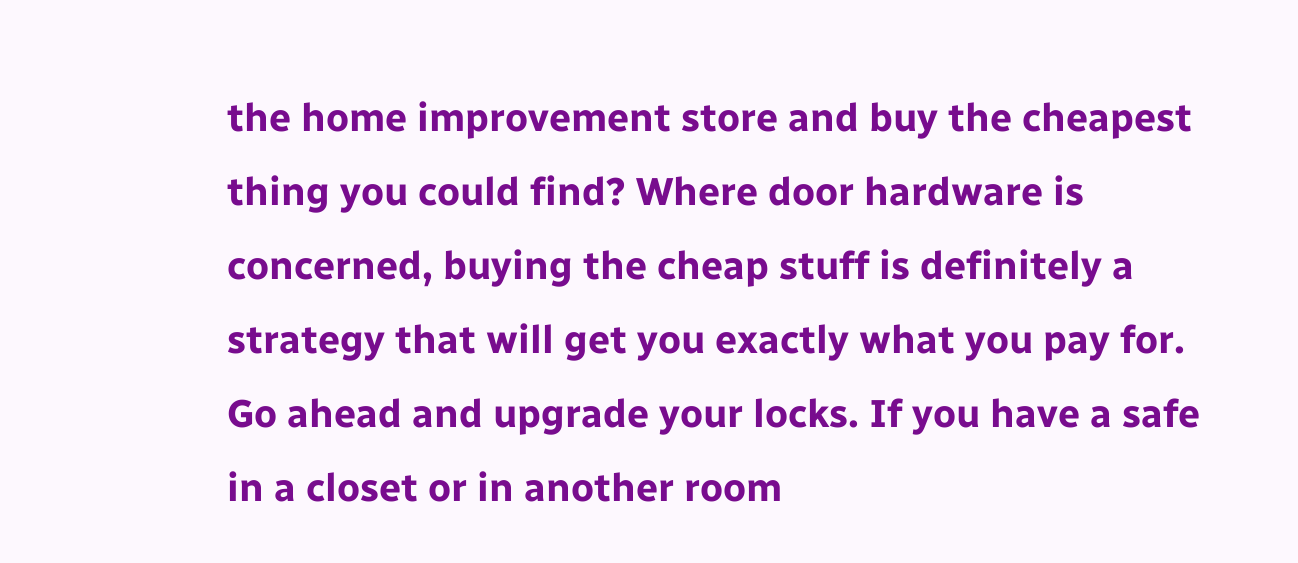the home improvement store and buy the cheapest thing you could find? Where door hardware is concerned, buying the cheap stuff is definitely a strategy that will get you exactly what you pay for. Go ahead and upgrade your locks. If you have a safe in a closet or in another room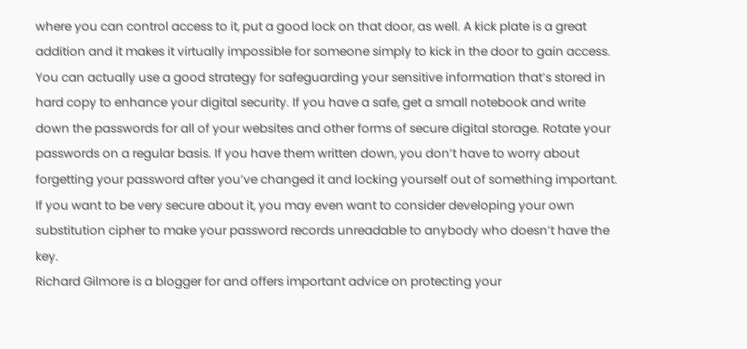where you can control access to it, put a good lock on that door, as well. A kick plate is a great addition and it makes it virtually impossible for someone simply to kick in the door to gain access.
You can actually use a good strategy for safeguarding your sensitive information that’s stored in hard copy to enhance your digital security. If you have a safe, get a small notebook and write down the passwords for all of your websites and other forms of secure digital storage. Rotate your passwords on a regular basis. If you have them written down, you don’t have to worry about forgetting your password after you’ve changed it and locking yourself out of something important. If you want to be very secure about it, you may even want to consider developing your own substitution cipher to make your password records unreadable to anybody who doesn’t have the key.
Richard Gilmore is a blogger for and offers important advice on protecting your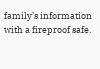family’s information with a fireproof safe.